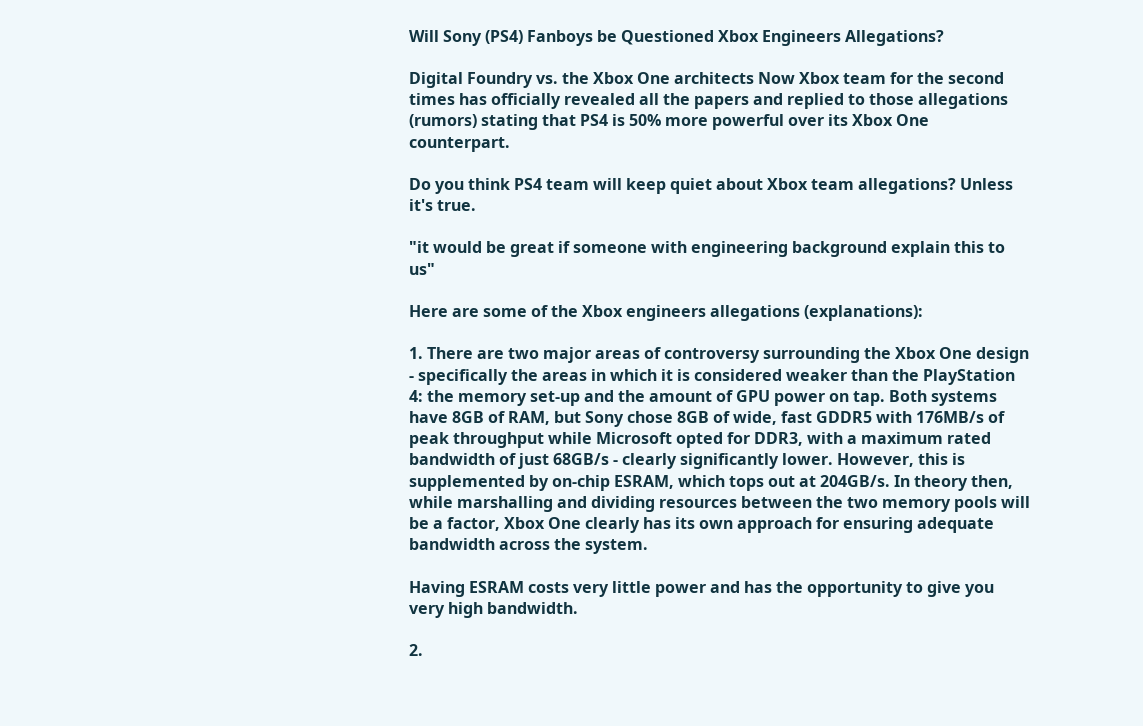Will Sony (PS4) Fanboys be Questioned Xbox Engineers Allegations?

Digital Foundry vs. the Xbox One architects Now Xbox team for the second times has officially revealed all the papers and replied to those allegations (rumors) stating that PS4 is 50% more powerful over its Xbox One counterpart.

Do you think PS4 team will keep quiet about Xbox team allegations? Unless it's true.

"it would be great if someone with engineering background explain this to us"

Here are some of the Xbox engineers allegations (explanations):

1. There are two major areas of controversy surrounding the Xbox One design - specifically the areas in which it is considered weaker than the PlayStation 4: the memory set-up and the amount of GPU power on tap. Both systems have 8GB of RAM, but Sony chose 8GB of wide, fast GDDR5 with 176MB/s of peak throughput while Microsoft opted for DDR3, with a maximum rated bandwidth of just 68GB/s - clearly significantly lower. However, this is supplemented by on-chip ESRAM, which tops out at 204GB/s. In theory then, while marshalling and dividing resources between the two memory pools will be a factor, Xbox One clearly has its own approach for ensuring adequate bandwidth across the system.

Having ESRAM costs very little power and has the opportunity to give you very high bandwidth.

2.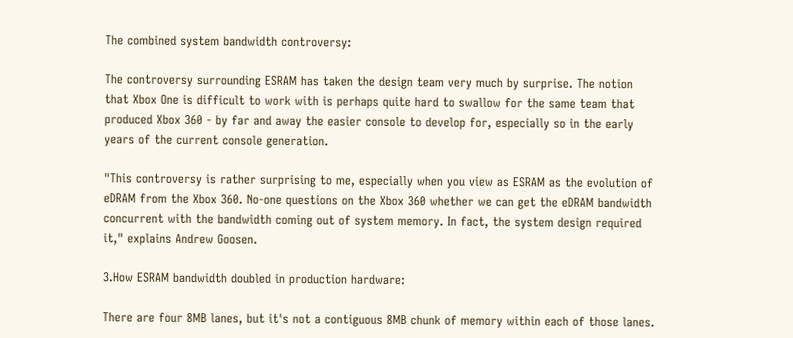The combined system bandwidth controversy:

The controversy surrounding ESRAM has taken the design team very much by surprise. The notion that Xbox One is difficult to work with is perhaps quite hard to swallow for the same team that produced Xbox 360 - by far and away the easier console to develop for, especially so in the early years of the current console generation.

"This controversy is rather surprising to me, especially when you view as ESRAM as the evolution of eDRAM from the Xbox 360. No-one questions on the Xbox 360 whether we can get the eDRAM bandwidth concurrent with the bandwidth coming out of system memory. In fact, the system design required it," explains Andrew Goosen.

3.How ESRAM bandwidth doubled in production hardware:

There are four 8MB lanes, but it's not a contiguous 8MB chunk of memory within each of those lanes.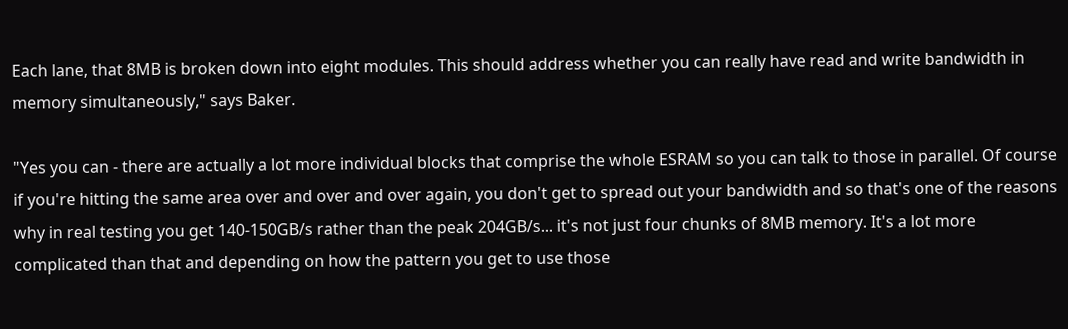Each lane, that 8MB is broken down into eight modules. This should address whether you can really have read and write bandwidth in memory simultaneously," says Baker.

"Yes you can - there are actually a lot more individual blocks that comprise the whole ESRAM so you can talk to those in parallel. Of course if you're hitting the same area over and over and over again, you don't get to spread out your bandwidth and so that's one of the reasons why in real testing you get 140-150GB/s rather than the peak 204GB/s... it's not just four chunks of 8MB memory. It's a lot more complicated than that and depending on how the pattern you get to use those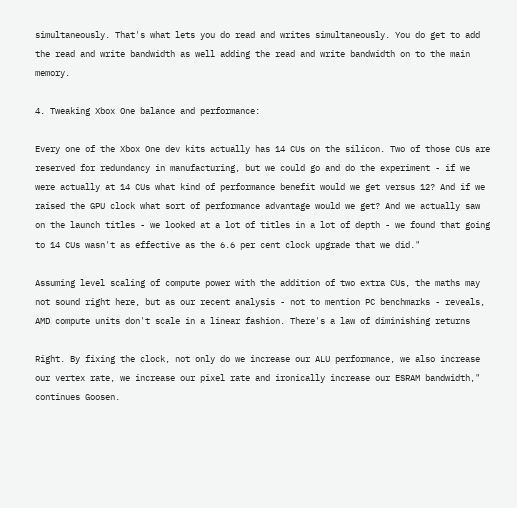simultaneously. That's what lets you do read and writes simultaneously. You do get to add the read and write bandwidth as well adding the read and write bandwidth on to the main memory.

4. Tweaking Xbox One balance and performance:

Every one of the Xbox One dev kits actually has 14 CUs on the silicon. Two of those CUs are reserved for redundancy in manufacturing, but we could go and do the experiment - if we were actually at 14 CUs what kind of performance benefit would we get versus 12? And if we raised the GPU clock what sort of performance advantage would we get? And we actually saw on the launch titles - we looked at a lot of titles in a lot of depth - we found that going to 14 CUs wasn't as effective as the 6.6 per cent clock upgrade that we did."

Assuming level scaling of compute power with the addition of two extra CUs, the maths may not sound right here, but as our recent analysis - not to mention PC benchmarks - reveals, AMD compute units don't scale in a linear fashion. There's a law of diminishing returns

Right. By fixing the clock, not only do we increase our ALU performance, we also increase our vertex rate, we increase our pixel rate and ironically increase our ESRAM bandwidth," continues Goosen.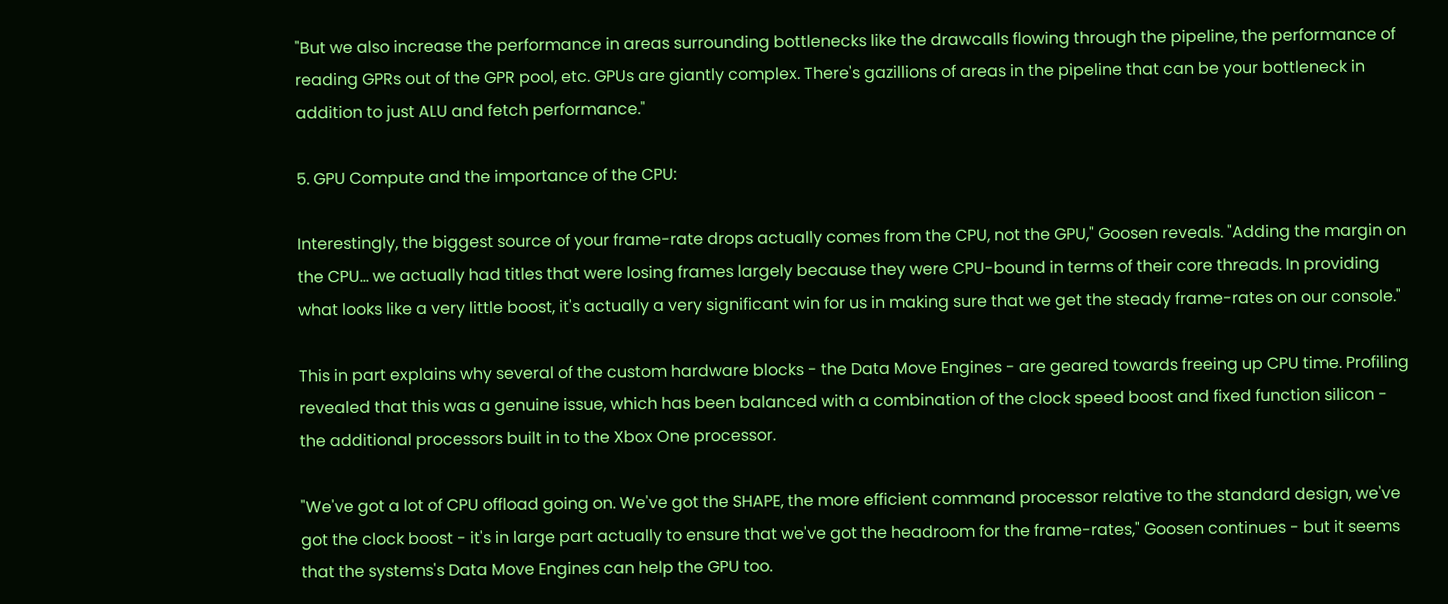"But we also increase the performance in areas surrounding bottlenecks like the drawcalls flowing through the pipeline, the performance of reading GPRs out of the GPR pool, etc. GPUs are giantly complex. There's gazillions of areas in the pipeline that can be your bottleneck in addition to just ALU and fetch performance."

5. GPU Compute and the importance of the CPU:

Interestingly, the biggest source of your frame-rate drops actually comes from the CPU, not the GPU," Goosen reveals. "Adding the margin on the CPU... we actually had titles that were losing frames largely because they were CPU-bound in terms of their core threads. In providing what looks like a very little boost, it's actually a very significant win for us in making sure that we get the steady frame-rates on our console."

This in part explains why several of the custom hardware blocks - the Data Move Engines - are geared towards freeing up CPU time. Profiling revealed that this was a genuine issue, which has been balanced with a combination of the clock speed boost and fixed function silicon - the additional processors built in to the Xbox One processor.

"We've got a lot of CPU offload going on. We've got the SHAPE, the more efficient command processor relative to the standard design, we've got the clock boost - it's in large part actually to ensure that we've got the headroom for the frame-rates," Goosen continues - but it seems that the systems's Data Move Engines can help the GPU too.